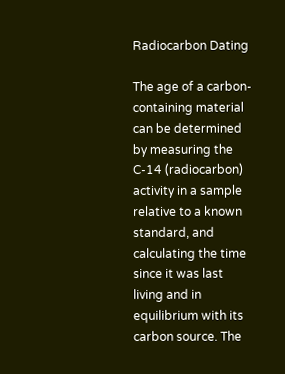Radiocarbon Dating

The age of a carbon-containing material can be determined by measuring the C-14 (radiocarbon) activity in a sample relative to a known standard, and calculating the time since it was last living and in equilibrium with its carbon source. The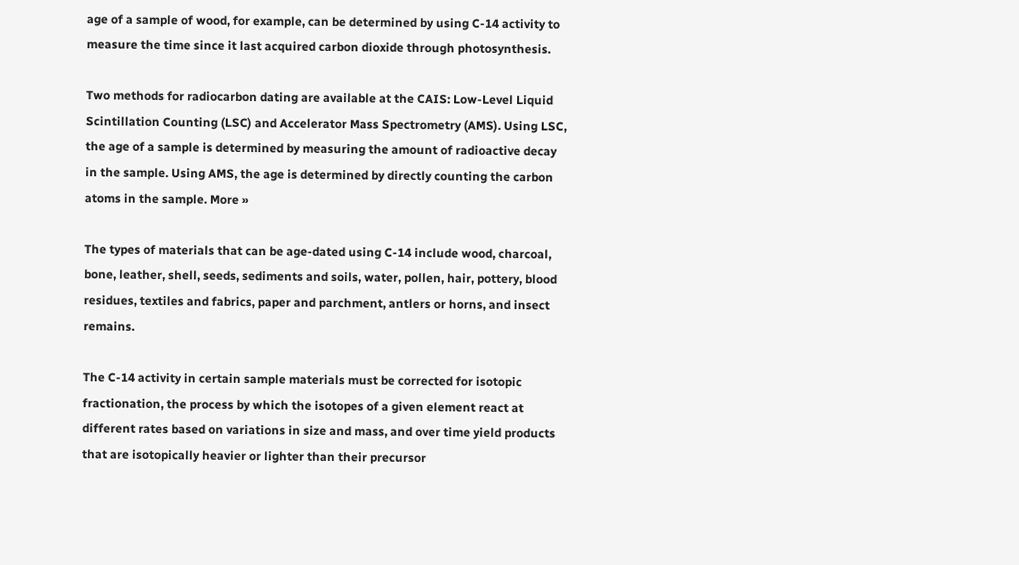age of a sample of wood, for example, can be determined by using C-14 activity to measure the time since it last acquired carbon dioxide through photosynthesis.

Two methods for radiocarbon dating are available at the CAIS: Low-Level Liquid Scintillation Counting (LSC) and Accelerator Mass Spectrometry (AMS). Using LSC, the age of a sample is determined by measuring the amount of radioactive decay in the sample. Using AMS, the age is determined by directly counting the carbon atoms in the sample. More »

The types of materials that can be age-dated using C-14 include wood, charcoal, bone, leather, shell, seeds, sediments and soils, water, pollen, hair, pottery, blood residues, textiles and fabrics, paper and parchment, antlers or horns, and insect remains.

The C-14 activity in certain sample materials must be corrected for isotopic fractionation, the process by which the isotopes of a given element react at different rates based on variations in size and mass, and over time yield products that are isotopically heavier or lighter than their precursor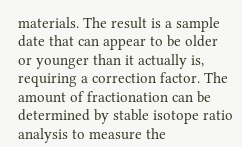materials. The result is a sample date that can appear to be older or younger than it actually is, requiring a correction factor. The amount of fractionation can be determined by stable isotope ratio analysis to measure the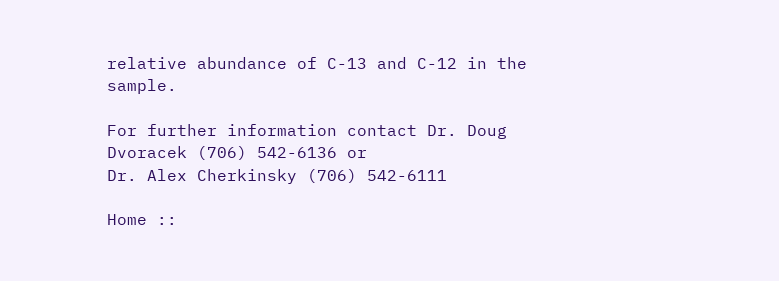relative abundance of C-13 and C-12 in the sample.

For further information contact Dr. Doug Dvoracek (706) 542-6136 or
Dr. Alex Cherkinsky (706) 542-6111

Home ::